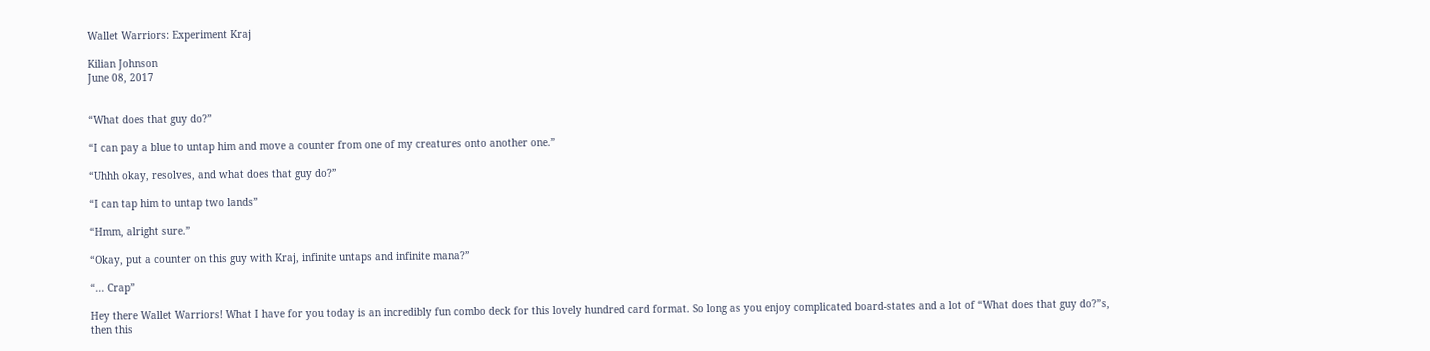Wallet Warriors: Experiment Kraj

Kilian Johnson
June 08, 2017


“What does that guy do?”

“I can pay a blue to untap him and move a counter from one of my creatures onto another one.”

“Uhhh okay, resolves, and what does that guy do?”

“I can tap him to untap two lands”

“Hmm, alright sure.”

“Okay, put a counter on this guy with Kraj, infinite untaps and infinite mana?”

“... Crap”

Hey there Wallet Warriors! What I have for you today is an incredibly fun combo deck for this lovely hundred card format. So long as you enjoy complicated board-states and a lot of “What does that guy do?”s, then this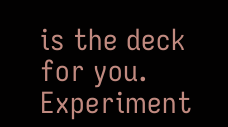is the deck for you. Experiment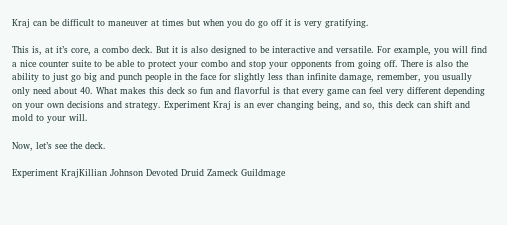Kraj can be difficult to maneuver at times but when you do go off it is very gratifying.

This is, at it’s core, a combo deck. But it is also designed to be interactive and versatile. For example, you will find a nice counter suite to be able to protect your combo and stop your opponents from going off. There is also the ability to just go big and punch people in the face for slightly less than infinite damage, remember, you usually only need about 40. What makes this deck so fun and flavorful is that every game can feel very different depending on your own decisions and strategy. Experiment Kraj is an ever changing being, and so, this deck can shift and mold to your will.

Now, let’s see the deck.

Experiment KrajKillian Johnson Devoted Druid Zameck Guildmage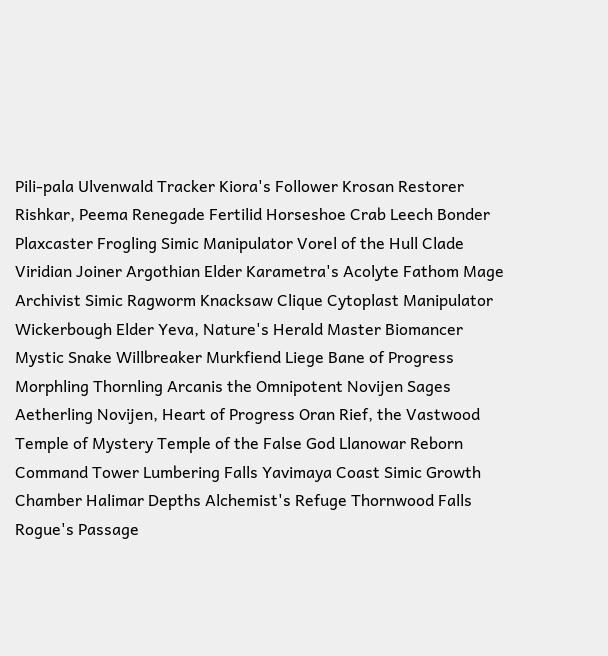Pili-pala Ulvenwald Tracker Kiora's Follower Krosan Restorer Rishkar, Peema Renegade Fertilid Horseshoe Crab Leech Bonder Plaxcaster Frogling Simic Manipulator Vorel of the Hull Clade Viridian Joiner Argothian Elder Karametra's Acolyte Fathom Mage Archivist Simic Ragworm Knacksaw Clique Cytoplast Manipulator Wickerbough Elder Yeva, Nature's Herald Master Biomancer Mystic Snake Willbreaker Murkfiend Liege Bane of Progress Morphling Thornling Arcanis the Omnipotent Novijen Sages Aetherling Novijen, Heart of Progress Oran Rief, the Vastwood Temple of Mystery Temple of the False God Llanowar Reborn Command Tower Lumbering Falls Yavimaya Coast Simic Growth Chamber Halimar Depths Alchemist's Refuge Thornwood Falls Rogue's Passage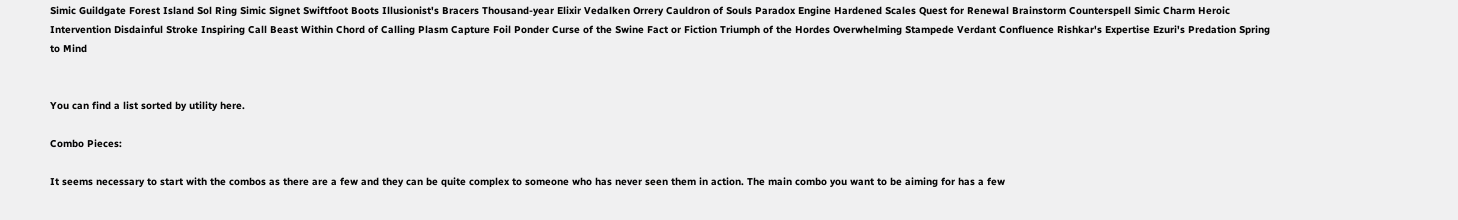Simic Guildgate Forest Island Sol Ring Simic Signet Swiftfoot Boots Illusionist's Bracers Thousand-year Elixir Vedalken Orrery Cauldron of Souls Paradox Engine Hardened Scales Quest for Renewal Brainstorm Counterspell Simic Charm Heroic Intervention Disdainful Stroke Inspiring Call Beast Within Chord of Calling Plasm Capture Foil Ponder Curse of the Swine Fact or Fiction Triumph of the Hordes Overwhelming Stampede Verdant Confluence Rishkar's Expertise Ezuri's Predation Spring to Mind


You can find a list sorted by utility here.

Combo Pieces:

It seems necessary to start with the combos as there are a few and they can be quite complex to someone who has never seen them in action. The main combo you want to be aiming for has a few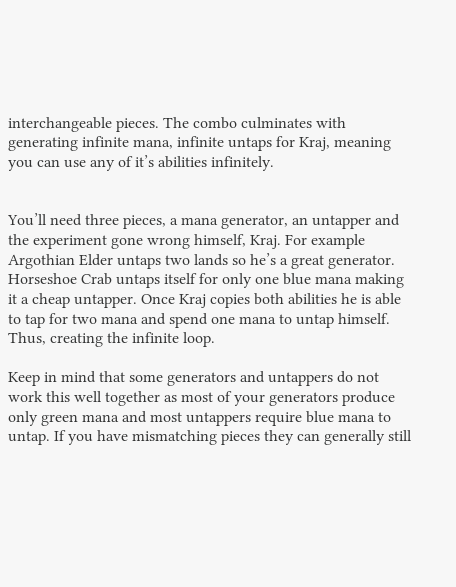interchangeable pieces. The combo culminates with generating infinite mana, infinite untaps for Kraj, meaning you can use any of it’s abilities infinitely.


You’ll need three pieces, a mana generator, an untapper and the experiment gone wrong himself, Kraj. For example Argothian Elder untaps two lands so he’s a great generator. Horseshoe Crab untaps itself for only one blue mana making it a cheap untapper. Once Kraj copies both abilities he is able to tap for two mana and spend one mana to untap himself. Thus, creating the infinite loop.

Keep in mind that some generators and untappers do not work this well together as most of your generators produce only green mana and most untappers require blue mana to untap. If you have mismatching pieces they can generally still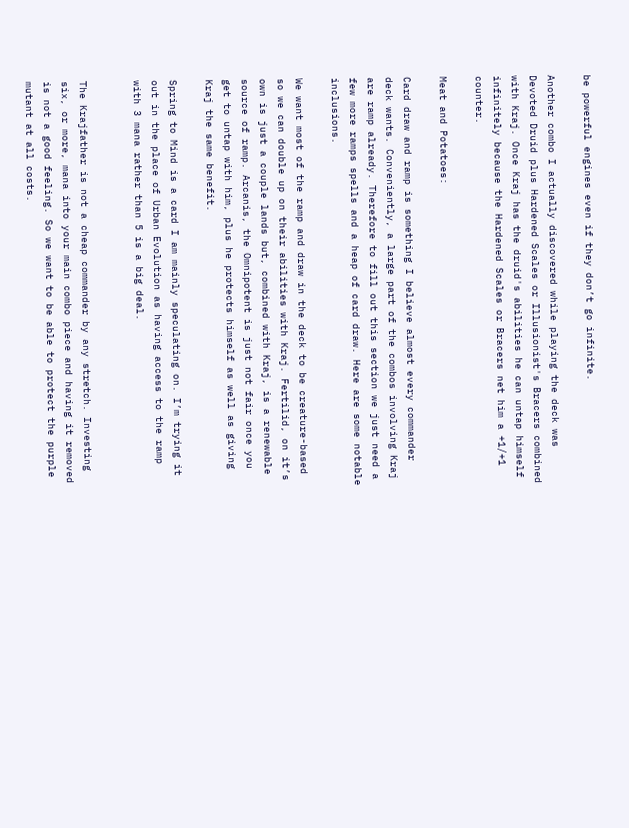be powerful engines even if they don’t go infinite.

Another combo I actually discovered while playing the deck was Devoted Druid plus Hardened Scales or Illusionist's Bracers combined with Kraj. Once Kraj has the druid's abilities he can untap himself infinitely because the Hardened Scales or Bracers net him a +1/+1 counter.

Meat and Potatoes:

Card draw and ramp is something I believe almost every commander deck wants. Conveniently, a large part of the combos involving Kraj are ramp already. Therefore to fill out this section we just need a few more ramps spells and a heap of card draw. Here are some notable inclusions.

We want most of the ramp and draw in the deck to be creature-based so we can double up on their abilities with Kraj. Fertilid, on it’s own is just a couple lands but, combined with Kraj, is a renewable source of ramp. Arcanis, the Omnipotent is just not fair once you get to untap with him, plus he protects himself as well as giving Kraj the same benefit.

Spring to Mind is a card I am mainly speculating on. I’m trying it out in the place of Urban Evolution as having access to the ramp with 3 mana rather than 5 is a big deal.


The Krajfather is not a cheap commander by any stretch. Investing six, or more, mana into your main combo piece and having it removed is not a good feeling. So we want to be able to protect the purple mutant at all costs.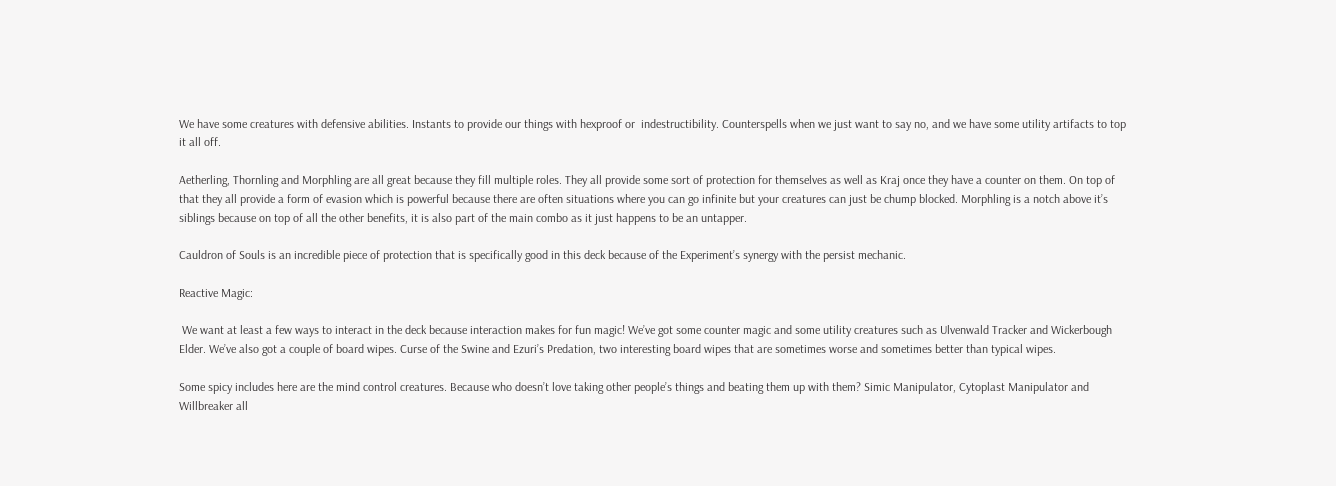We have some creatures with defensive abilities. Instants to provide our things with hexproof or  indestructibility. Counterspells when we just want to say no, and we have some utility artifacts to top it all off.

Aetherling, Thornling and Morphling are all great because they fill multiple roles. They all provide some sort of protection for themselves as well as Kraj once they have a counter on them. On top of that they all provide a form of evasion which is powerful because there are often situations where you can go infinite but your creatures can just be chump blocked. Morphling is a notch above it’s siblings because on top of all the other benefits, it is also part of the main combo as it just happens to be an untapper.

Cauldron of Souls is an incredible piece of protection that is specifically good in this deck because of the Experiment’s synergy with the persist mechanic.

Reactive Magic:

 We want at least a few ways to interact in the deck because interaction makes for fun magic! We’ve got some counter magic and some utility creatures such as Ulvenwald Tracker and Wickerbough Elder. We’ve also got a couple of board wipes. Curse of the Swine and Ezuri’s Predation, two interesting board wipes that are sometimes worse and sometimes better than typical wipes.

Some spicy includes here are the mind control creatures. Because who doesn’t love taking other people’s things and beating them up with them? Simic Manipulator, Cytoplast Manipulator and Willbreaker all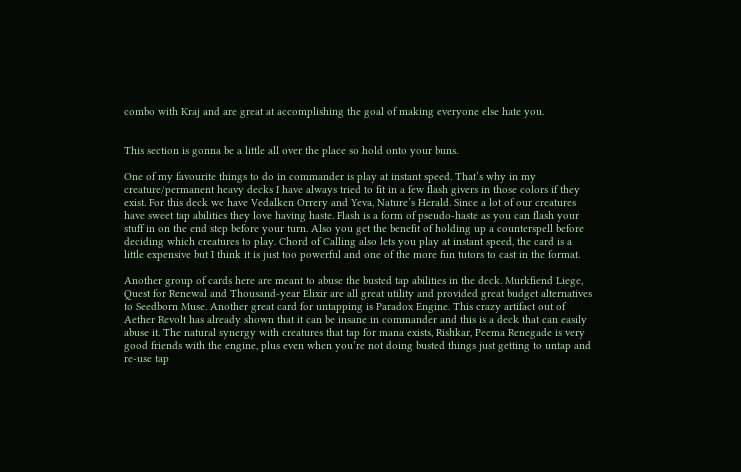combo with Kraj and are great at accomplishing the goal of making everyone else hate you.


This section is gonna be a little all over the place so hold onto your buns.

One of my favourite things to do in commander is play at instant speed. That’s why in my creature/permanent heavy decks I have always tried to fit in a few flash givers in those colors if they exist. For this deck we have Vedalken Orrery and Yeva, Nature’s Herald. Since a lot of our creatures have sweet tap abilities they love having haste. Flash is a form of pseudo-haste as you can flash your stuff in on the end step before your turn. Also you get the benefit of holding up a counterspell before deciding which creatures to play. Chord of Calling also lets you play at instant speed, the card is a little expensive but I think it is just too powerful and one of the more fun tutors to cast in the format.

Another group of cards here are meant to abuse the busted tap abilities in the deck. Murkfiend Liege, Quest for Renewal and Thousand-year Elixir are all great utility and provided great budget alternatives to Seedborn Muse. Another great card for untapping is Paradox Engine. This crazy artifact out of Aether Revolt has already shown that it can be insane in commander and this is a deck that can easily abuse it. The natural synergy with creatures that tap for mana exists, Rishkar, Peema Renegade is very good friends with the engine, plus even when you’re not doing busted things just getting to untap and re-use tap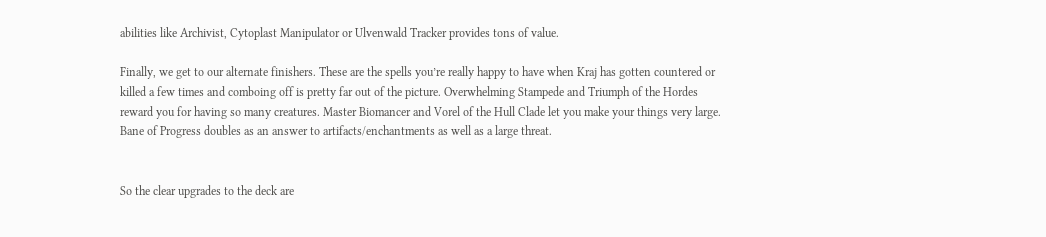abilities like Archivist, Cytoplast Manipulator or Ulvenwald Tracker provides tons of value.

Finally, we get to our alternate finishers. These are the spells you’re really happy to have when Kraj has gotten countered or killed a few times and comboing off is pretty far out of the picture. Overwhelming Stampede and Triumph of the Hordes reward you for having so many creatures. Master Biomancer and Vorel of the Hull Clade let you make your things very large. Bane of Progress doubles as an answer to artifacts/enchantments as well as a large threat.


So the clear upgrades to the deck are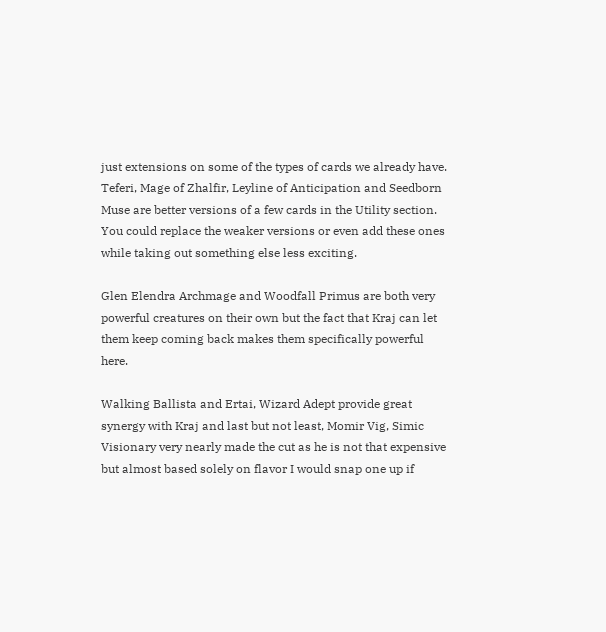just extensions on some of the types of cards we already have. Teferi, Mage of Zhalfir, Leyline of Anticipation and Seedborn Muse are better versions of a few cards in the Utility section. You could replace the weaker versions or even add these ones while taking out something else less exciting.

Glen Elendra Archmage and Woodfall Primus are both very powerful creatures on their own but the fact that Kraj can let them keep coming back makes them specifically powerful here.

Walking Ballista and Ertai, Wizard Adept provide great synergy with Kraj and last but not least, Momir Vig, Simic Visionary very nearly made the cut as he is not that expensive but almost based solely on flavor I would snap one up if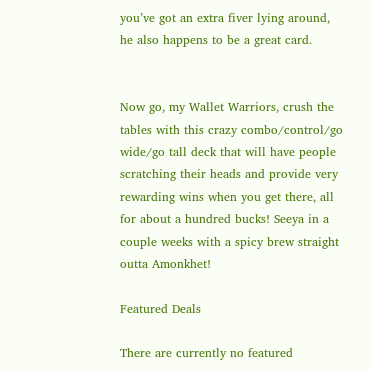you’ve got an extra fiver lying around, he also happens to be a great card.


Now go, my Wallet Warriors, crush the tables with this crazy combo/control/go wide/go tall deck that will have people scratching their heads and provide very rewarding wins when you get there, all for about a hundred bucks! Seeya in a couple weeks with a spicy brew straight outta Amonkhet!

Featured Deals

There are currently no featured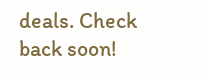deals. Check back soon!